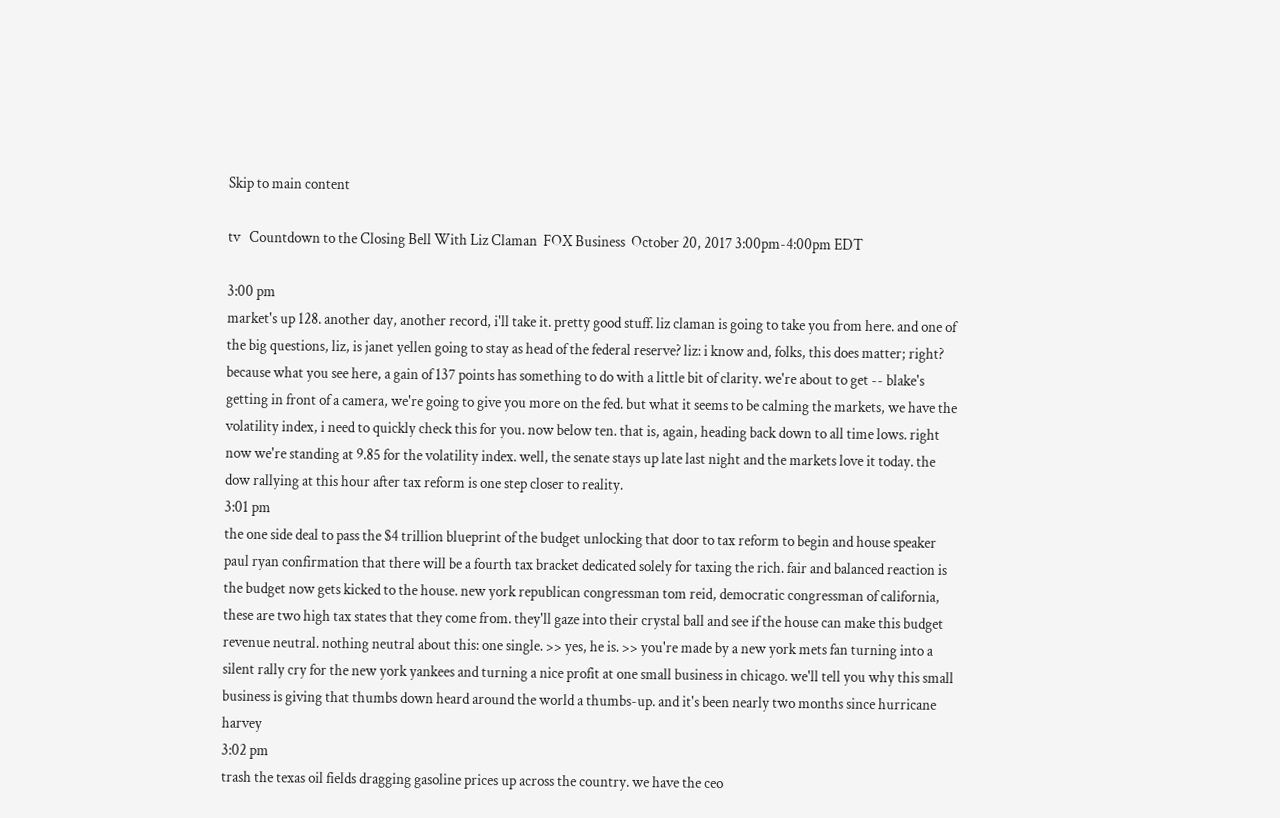Skip to main content

tv   Countdown to the Closing Bell With Liz Claman  FOX Business  October 20, 2017 3:00pm-4:00pm EDT

3:00 pm
market's up 128. another day, another record, i'll take it. pretty good stuff. liz claman is going to take you from here. and one of the big questions, liz, is janet yellen going to stay as head of the federal reserve? liz: i know and, folks, this does matter; right? because what you see here, a gain of 137 points has something to do with a little bit of clarity. we're about to get -- blake's getting in front of a camera, we're going to give you more on the fed. but what it seems to be calming the markets, we have the volatility index, i need to quickly check this for you. now below ten. that is, again, heading back down to all time lows. right now we're standing at 9.85 for the volatility index. well, the senate stays up late last night and the markets love it today. the dow rallying at this hour after tax reform is one step closer to reality.
3:01 pm
the one side deal to pass the $4 trillion blueprint of the budget unlocking that door to tax reform to begin and house speaker paul ryan confirmation that there will be a fourth tax bracket dedicated solely for taxing the rich. fair and balanced reaction is the budget now gets kicked to the house. new york republican congressman tom reid, democratic congressman of california, these are two high tax states that they come from. they'll gaze into their crystal ball and see if the house can make this budget revenue neutral. nothing neutral about this: one single. >> yes, he is. >> you're made by a new york mets fan turning into a silent rally cry for the new york yankees and turning a nice profit at one small business in chicago. we'll tell you why this small business is giving that thumbs down heard around the world a thumbs-up. and it's been nearly two months since hurricane harvey
3:02 pm
trash the texas oil fields dragging gasoline prices up across the country. we have the ceo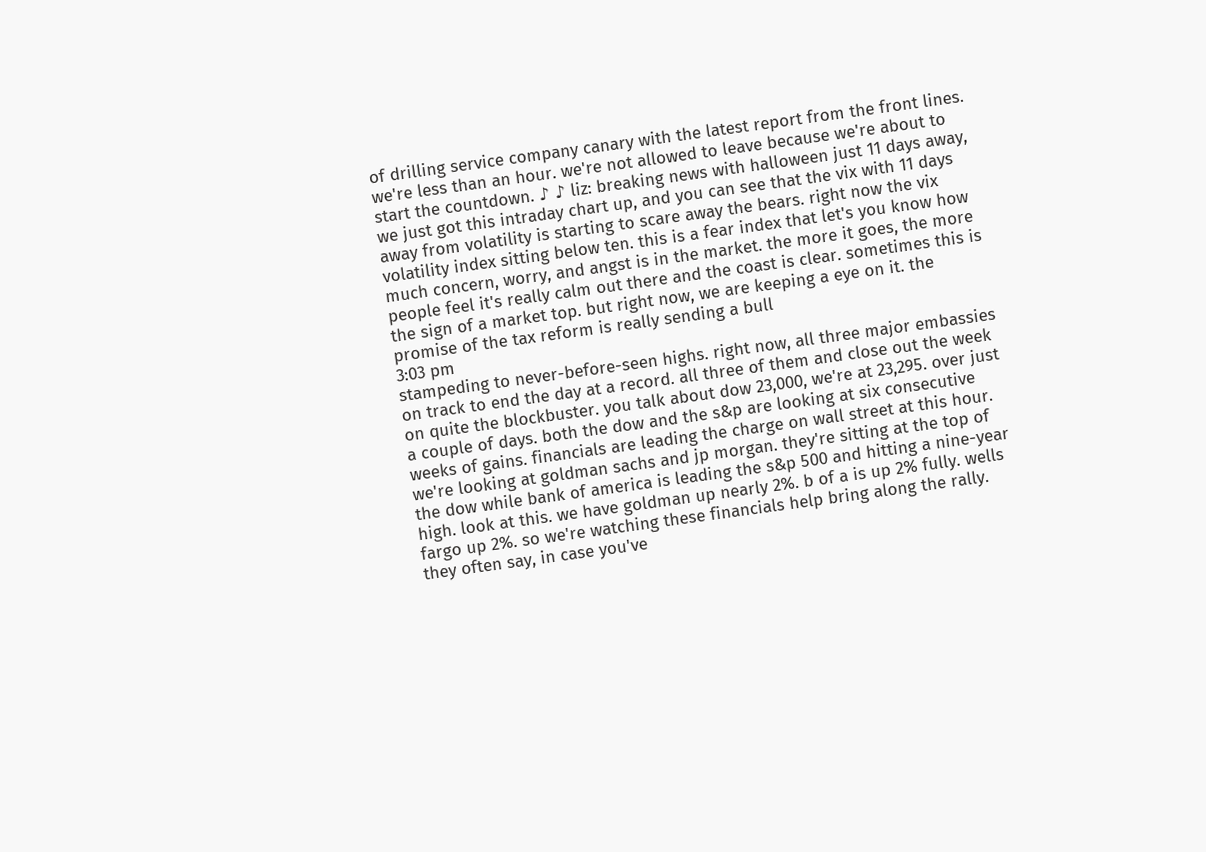of drilling service company canary with the latest report from the front lines. we're less than an hour. we're not allowed to leave because we're about to start the countdown. ♪ ♪ liz: breaking news with halloween just 11 days away, we just got this intraday chart up, and you can see that the vix with 11 days away from volatility is starting to scare away the bears. right now the vix volatility index sitting below ten. this is a fear index that let's you know how much concern, worry, and angst is in the market. the more it goes, the more people feel it's really calm out there and the coast is clear. sometimes this is the sign of a market top. but right now, we are keeping a eye on it. the promise of the tax reform is really sending a bull
3:03 pm
stampeding to never-before-seen highs. right now, all three major embassies on track to end the day at a record. all three of them and close out the week on quite the blockbuster. you talk about dow 23,000, we're at 23,295. over just a couple of days. both the dow and the s&p are looking at six consecutive weeks of gains. financials are leading the charge on wall street at this hour. we're looking at goldman sachs and jp morgan. they're sitting at the top of the dow while bank of america is leading the s&p 500 and hitting a nine-year high. look at this. we have goldman up nearly 2%. b of a is up 2% fully. wells fargo up 2%. so we're watching these financials help bring along the rally. they often say, in case you've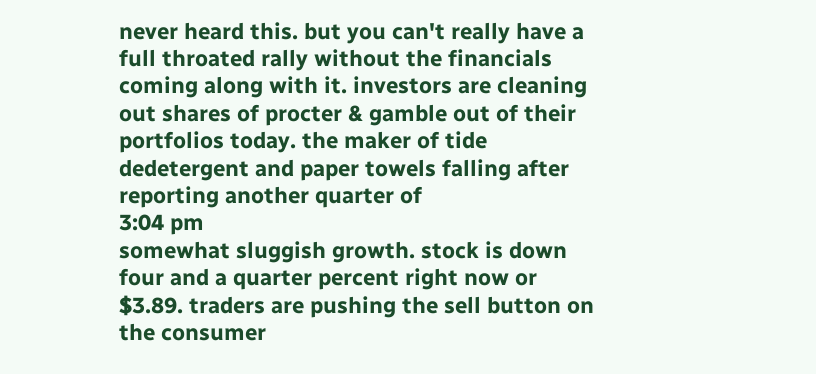never heard this. but you can't really have a full throated rally without the financials coming along with it. investors are cleaning out shares of procter & gamble out of their portfolios today. the maker of tide dedetergent and paper towels falling after reporting another quarter of
3:04 pm
somewhat sluggish growth. stock is down four and a quarter percent right now or $3.89. traders are pushing the sell button on the consumer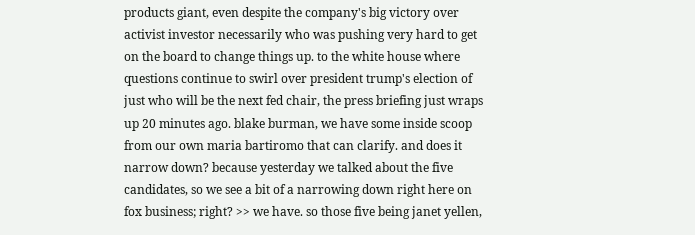products giant, even despite the company's big victory over activist investor necessarily who was pushing very hard to get on the board to change things up. to the white house where questions continue to swirl over president trump's election of just who will be the next fed chair, the press briefing just wraps up 20 minutes ago. blake burman, we have some inside scoop from our own maria bartiromo that can clarify. and does it narrow down? because yesterday we talked about the five candidates, so we see a bit of a narrowing down right here on fox business; right? >> we have. so those five being janet yellen,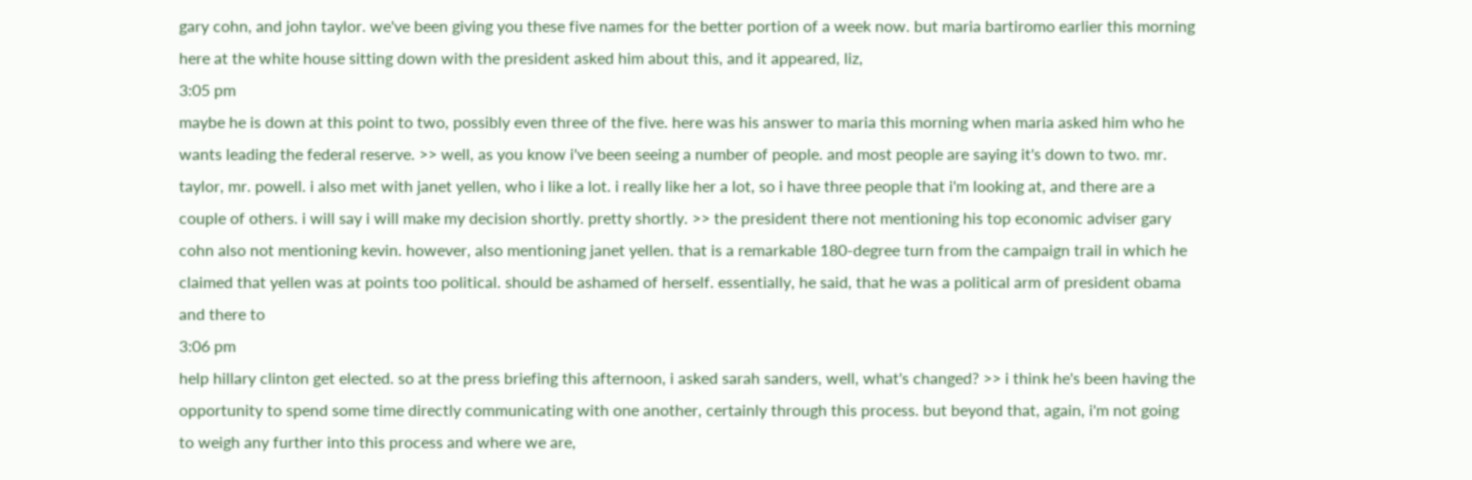gary cohn, and john taylor. we've been giving you these five names for the better portion of a week now. but maria bartiromo earlier this morning here at the white house sitting down with the president asked him about this, and it appeared, liz,
3:05 pm
maybe he is down at this point to two, possibly even three of the five. here was his answer to maria this morning when maria asked him who he wants leading the federal reserve. >> well, as you know i've been seeing a number of people. and most people are saying it's down to two. mr. taylor, mr. powell. i also met with janet yellen, who i like a lot. i really like her a lot, so i have three people that i'm looking at, and there are a couple of others. i will say i will make my decision shortly. pretty shortly. >> the president there not mentioning his top economic adviser gary cohn also not mentioning kevin. however, also mentioning janet yellen. that is a remarkable 180-degree turn from the campaign trail in which he claimed that yellen was at points too political. should be ashamed of herself. essentially, he said, that he was a political arm of president obama and there to
3:06 pm
help hillary clinton get elected. so at the press briefing this afternoon, i asked sarah sanders, well, what's changed? >> i think he's been having the opportunity to spend some time directly communicating with one another, certainly through this process. but beyond that, again, i'm not going to weigh any further into this process and where we are,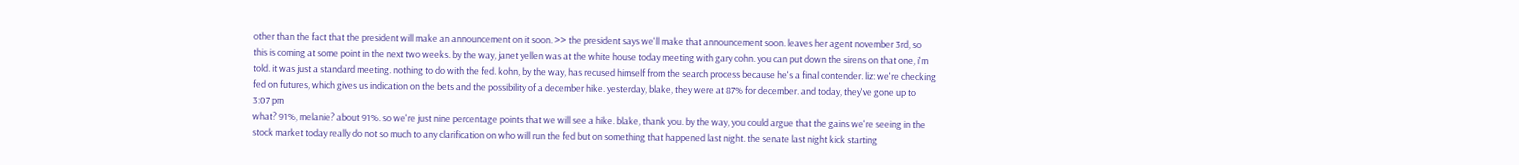other than the fact that the president will make an announcement on it soon. >> the president says we'll make that announcement soon. leaves her agent november 3rd, so this is coming at some point in the next two weeks. by the way, janet yellen was at the white house today meeting with gary cohn. you can put down the sirens on that one, i'm told. it was just a standard meeting. nothing to do with the fed. kohn, by the way, has recused himself from the search process because he's a final contender. liz: we're checking fed on futures, which gives us indication on the bets and the possibility of a december hike. yesterday, blake, they were at 87% for december. and today, they've gone up to
3:07 pm
what? 91%, melanie? about 91%. so we're just nine percentage points that we will see a hike. blake, thank you. by the way, you could argue that the gains we're seeing in the stock market today really do not so much to any clarification on who will run the fed but on something that happened last night. the senate last night kick starting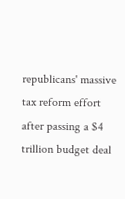republicans' massive tax reform effort after passing a $4 trillion budget deal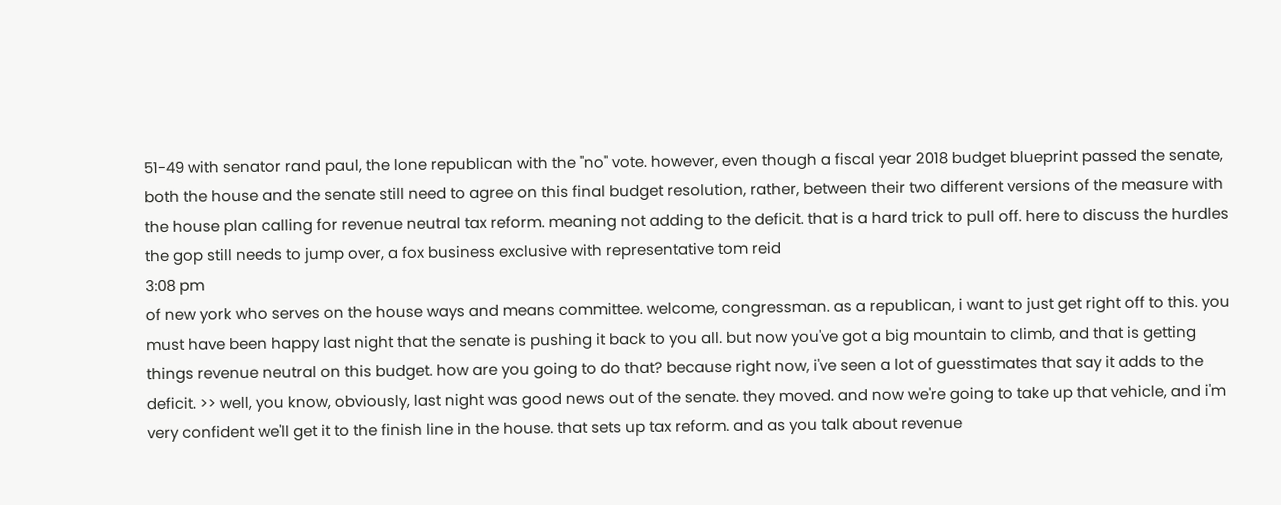51-49 with senator rand paul, the lone republican with the "no" vote. however, even though a fiscal year 2018 budget blueprint passed the senate, both the house and the senate still need to agree on this final budget resolution, rather, between their two different versions of the measure with the house plan calling for revenue neutral tax reform. meaning not adding to the deficit. that is a hard trick to pull off. here to discuss the hurdles the gop still needs to jump over, a fox business exclusive with representative tom reid
3:08 pm
of new york who serves on the house ways and means committee. welcome, congressman. as a republican, i want to just get right off to this. you must have been happy last night that the senate is pushing it back to you all. but now you've got a big mountain to climb, and that is getting things revenue neutral on this budget. how are you going to do that? because right now, i've seen a lot of guesstimates that say it adds to the deficit. >> well, you know, obviously, last night was good news out of the senate. they moved. and now we're going to take up that vehicle, and i'm very confident we'll get it to the finish line in the house. that sets up tax reform. and as you talk about revenue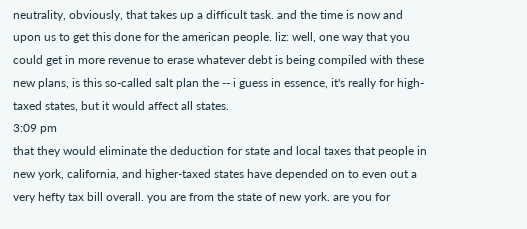neutrality, obviously, that takes up a difficult task. and the time is now and upon us to get this done for the american people. liz: well, one way that you could get in more revenue to erase whatever debt is being compiled with these new plans, is this so-called salt plan the -- i guess in essence, it's really for high-taxed states, but it would affect all states.
3:09 pm
that they would eliminate the deduction for state and local taxes that people in new york, california, and higher-taxed states have depended on to even out a very hefty tax bill overall. you are from the state of new york. are you for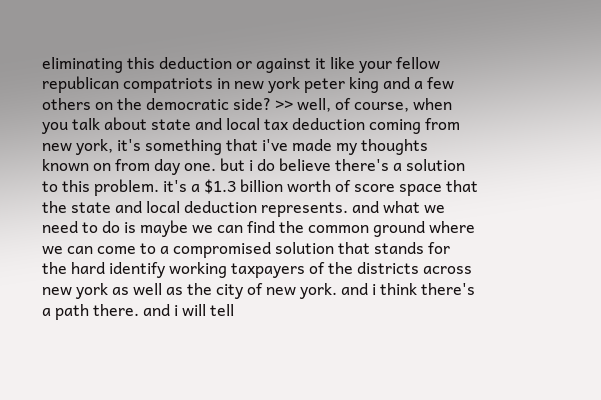eliminating this deduction or against it like your fellow republican compatriots in new york peter king and a few others on the democratic side? >> well, of course, when you talk about state and local tax deduction coming from new york, it's something that i've made my thoughts known on from day one. but i do believe there's a solution to this problem. it's a $1.3 billion worth of score space that the state and local deduction represents. and what we need to do is maybe we can find the common ground where we can come to a compromised solution that stands for the hard identify working taxpayers of the districts across new york as well as the city of new york. and i think there's a path there. and i will tell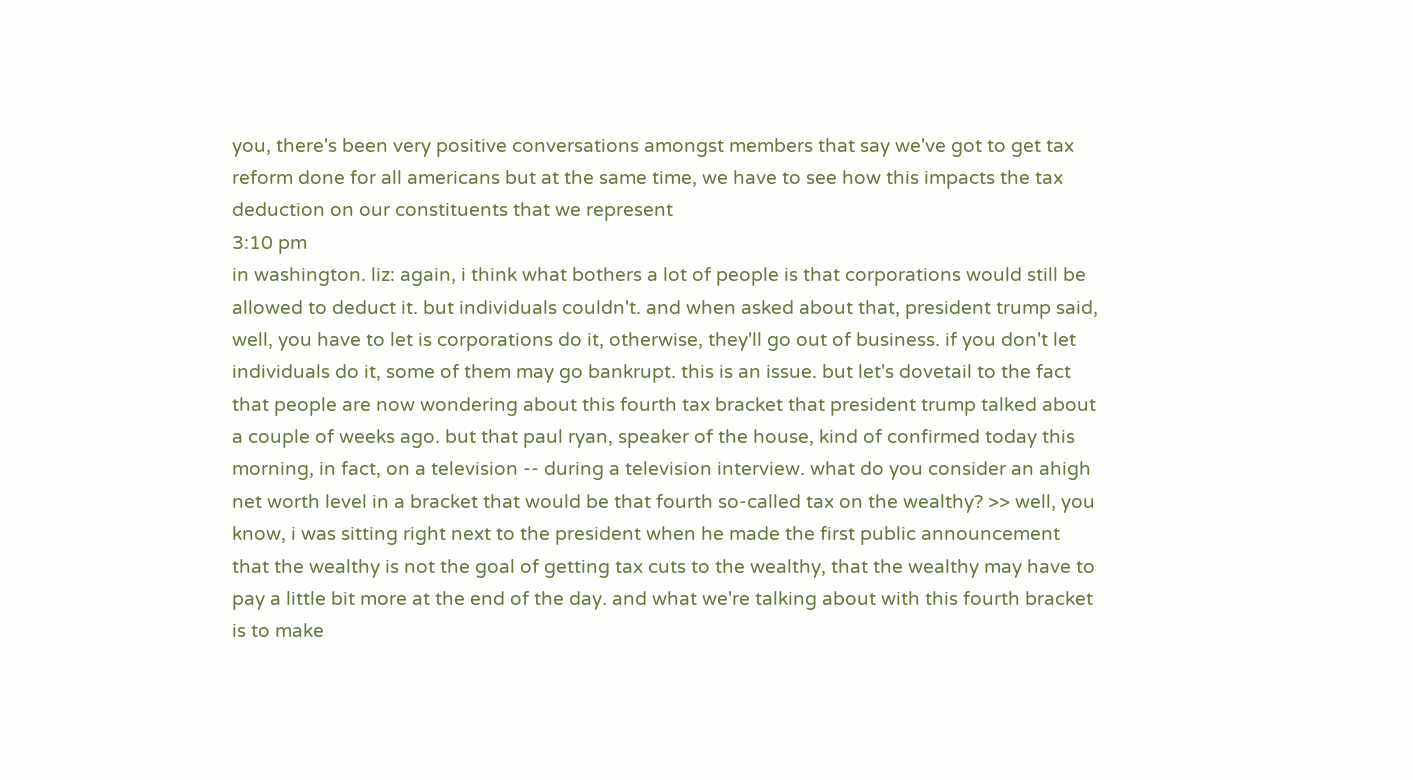you, there's been very positive conversations amongst members that say we've got to get tax reform done for all americans but at the same time, we have to see how this impacts the tax deduction on our constituents that we represent
3:10 pm
in washington. liz: again, i think what bothers a lot of people is that corporations would still be allowed to deduct it. but individuals couldn't. and when asked about that, president trump said, well, you have to let is corporations do it, otherwise, they'll go out of business. if you don't let individuals do it, some of them may go bankrupt. this is an issue. but let's dovetail to the fact that people are now wondering about this fourth tax bracket that president trump talked about a couple of weeks ago. but that paul ryan, speaker of the house, kind of confirmed today this morning, in fact, on a television -- during a television interview. what do you consider an ahigh net worth level in a bracket that would be that fourth so-called tax on the wealthy? >> well, you know, i was sitting right next to the president when he made the first public announcement that the wealthy is not the goal of getting tax cuts to the wealthy, that the wealthy may have to pay a little bit more at the end of the day. and what we're talking about with this fourth bracket is to make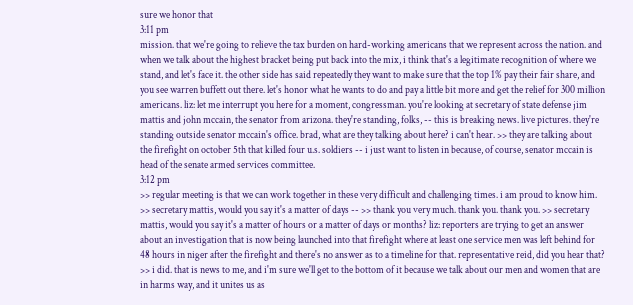sure we honor that
3:11 pm
mission. that we're going to relieve the tax burden on hard-working americans that we represent across the nation. and when we talk about the highest bracket being put back into the mix, i think that's a legitimate recognition of where we stand, and let's face it. the other side has said repeatedly they want to make sure that the top 1% pay their fair share, and you see warren buffett out there. let's honor what he wants to do and pay a little bit more and get the relief for 300 million americans. liz: let me interrupt you here for a moment, congressman. you're looking at secretary of state defense jim mattis and john mccain, the senator from arizona. they're standing, folks, -- this is breaking news. live pictures. they're standing outside senator mccain's office. brad, what are they talking about here? i can't hear. >> they are talking about the firefight on october 5th that killed four u.s. soldiers -- i just want to listen in because, of course, senator mccain is head of the senate armed services committee.
3:12 pm
>> regular meeting is that we can work together in these very difficult and challenging times. i am proud to know him. >> secretary mattis, would you say it's a matter of days -- >> thank you very much. thank you. thank you. >> secretary mattis, would you say it's a matter of hours or a matter of days or months? liz: reporters are trying to get an answer about an investigation that is now being launched into that firefight where at least one service men was left behind for 48 hours in niger after the firefight and there's no answer as to a timeline for that. representative reid, did you hear that? >> i did. that is news to me, and i'm sure we'll get to the bottom of it because we talk about our men and women that are in harms way, and it unites us as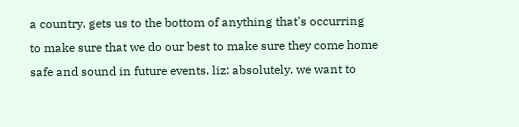a country. gets us to the bottom of anything that's occurring to make sure that we do our best to make sure they come home safe and sound in future events. liz: absolutely. we want to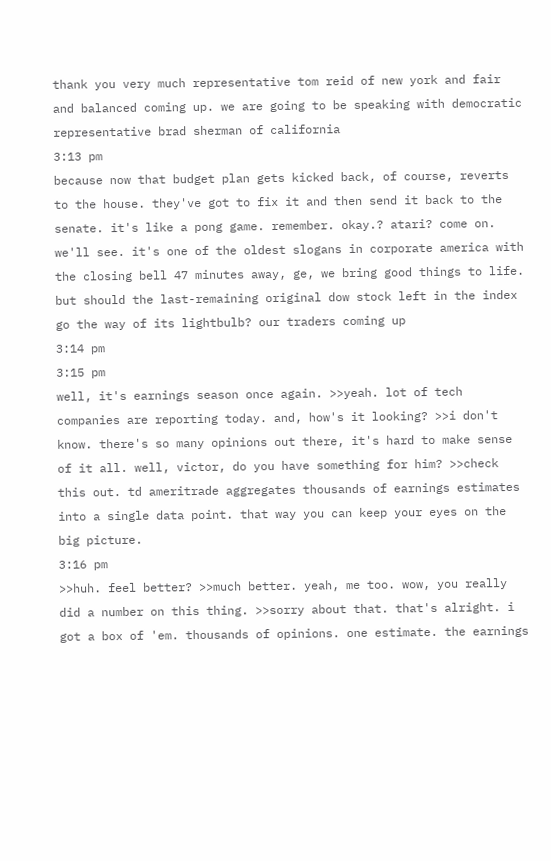thank you very much representative tom reid of new york and fair and balanced coming up. we are going to be speaking with democratic representative brad sherman of california
3:13 pm
because now that budget plan gets kicked back, of course, reverts to the house. they've got to fix it and then send it back to the senate. it's like a pong game. remember. okay.? atari? come on. we'll see. it's one of the oldest slogans in corporate america with the closing bell 47 minutes away, ge, we bring good things to life. but should the last-remaining original dow stock left in the index go the way of its lightbulb? our traders coming up
3:14 pm
3:15 pm
well, it's earnings season once again. >>yeah. lot of tech companies are reporting today. and, how's it looking? >>i don't know. there's so many opinions out there, it's hard to make sense of it all. well, victor, do you have something for him? >>check this out. td ameritrade aggregates thousands of earnings estimates into a single data point. that way you can keep your eyes on the big picture.
3:16 pm
>>huh. feel better? >>much better. yeah, me too. wow, you really did a number on this thing. >>sorry about that. that's alright. i got a box of 'em. thousands of opinions. one estimate. the earnings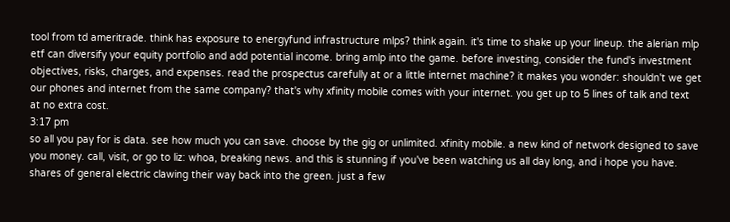tool from td ameritrade. think has exposure to energyfund infrastructure mlps? think again. it's time to shake up your lineup. the alerian mlp etf can diversify your equity portfolio and add potential income. bring amlp into the game. before investing, consider the fund's investment objectives, risks, charges, and expenses. read the prospectus carefully at or a little internet machine? it makes you wonder: shouldn't we get our phones and internet from the same company? that's why xfinity mobile comes with your internet. you get up to 5 lines of talk and text at no extra cost.
3:17 pm
so all you pay for is data. see how much you can save. choose by the gig or unlimited. xfinity mobile. a new kind of network designed to save you money. call, visit, or go to liz: whoa, breaking news. and this is stunning if you've been watching us all day long, and i hope you have. shares of general electric clawing their way back into the green. just a few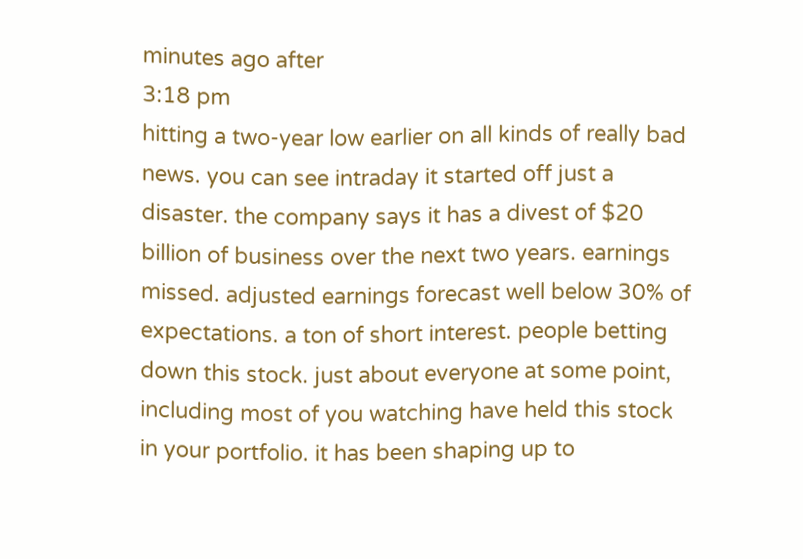minutes ago after
3:18 pm
hitting a two-year low earlier on all kinds of really bad news. you can see intraday it started off just a disaster. the company says it has a divest of $20 billion of business over the next two years. earnings missed. adjusted earnings forecast well below 30% of expectations. a ton of short interest. people betting down this stock. just about everyone at some point, including most of you watching have held this stock in your portfolio. it has been shaping up to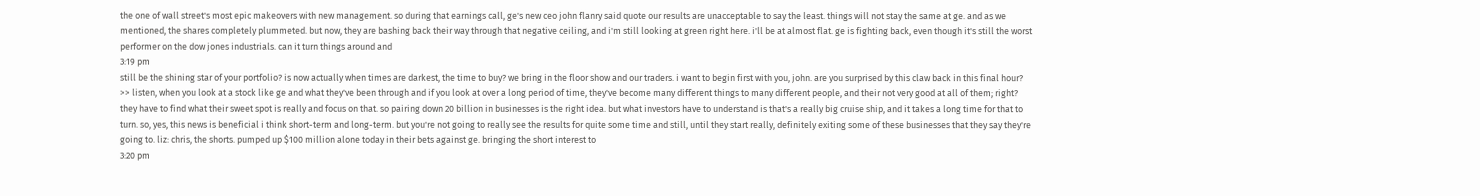the one of wall street's most epic makeovers with new management. so during that earnings call, ge's new ceo john flanry said quote our results are unacceptable to say the least. things will not stay the same at ge. and as we mentioned, the shares completely plummeted. but now, they are bashing back their way through that negative ceiling, and i'm still looking at green right here. i'll be at almost flat. ge is fighting back, even though it's still the worst performer on the dow jones industrials. can it turn things around and
3:19 pm
still be the shining star of your portfolio? is now actually when times are darkest, the time to buy? we bring in the floor show and our traders. i want to begin first with you, john. are you surprised by this claw back in this final hour? >> listen, when you look at a stock like ge and what they've been through and if you look at over a long period of time, they've become many different things to many different people, and their not very good at all of them; right? they have to find what their sweet spot is really and focus on that. so pairing down 20 billion in businesses is the right idea. but what investors have to understand is that's a really big cruise ship, and it takes a long time for that to turn. so, yes, this news is beneficial i think short-term and long-term. but you're not going to really see the results for quite some time and still, until they start really, definitely exiting some of these businesses that they say they're going to. liz: chris, the shorts. pumped up $100 million alone today in their bets against ge. bringing the short interest to
3:20 pm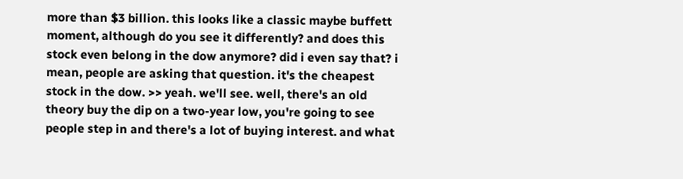more than $3 billion. this looks like a classic maybe buffett moment, although do you see it differently? and does this stock even belong in the dow anymore? did i even say that? i mean, people are asking that question. it's the cheapest stock in the dow. >> yeah. we'll see. well, there's an old theory buy the dip on a two-year low, you're going to see people step in and there's a lot of buying interest. and what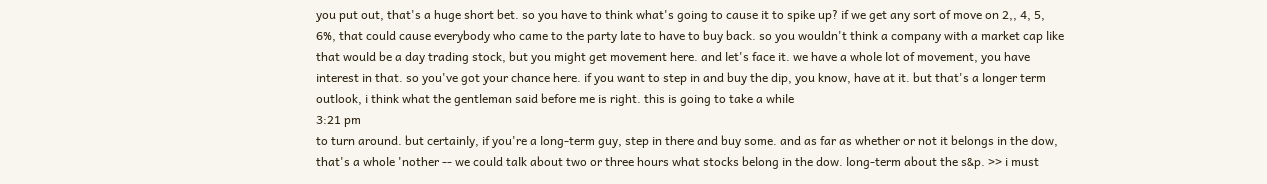you put out, that's a huge short bet. so you have to think what's going to cause it to spike up? if we get any sort of move on 2,, 4, 5, 6%, that could cause everybody who came to the party late to have to buy back. so you wouldn't think a company with a market cap like that would be a day trading stock, but you might get movement here. and let's face it. we have a whole lot of movement, you have interest in that. so you've got your chance here. if you want to step in and buy the dip, you know, have at it. but that's a longer term outlook, i think what the gentleman said before me is right. this is going to take a while
3:21 pm
to turn around. but certainly, if you're a long-term guy, step in there and buy some. and as far as whether or not it belongs in the dow, that's a whole 'nother -- we could talk about two or three hours what stocks belong in the dow. long-term about the s&p. >> i must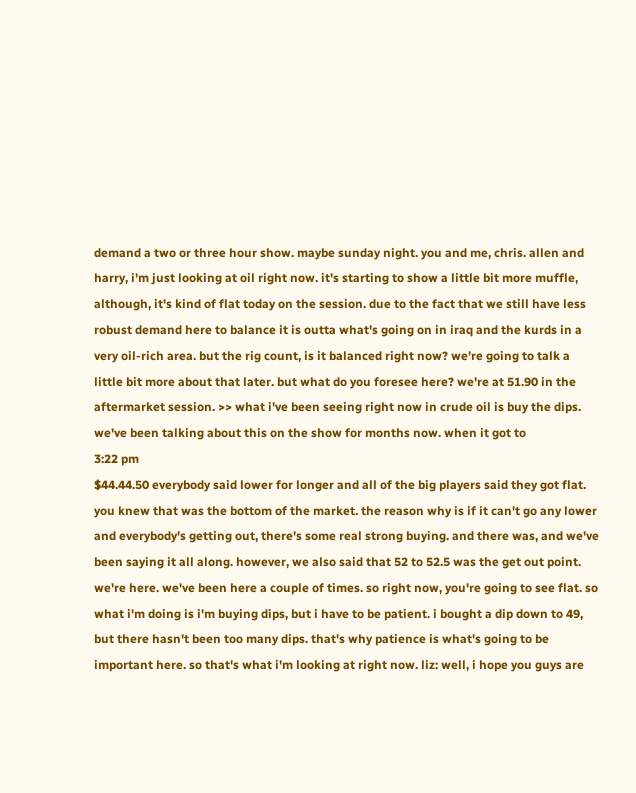demand a two or three hour show. maybe sunday night. you and me, chris. allen and harry, i'm just looking at oil right now. it's starting to show a little bit more muffle, although, it's kind of flat today on the session. due to the fact that we still have less robust demand here to balance it is outta what's going on in iraq and the kurds in a very oil-rich area. but the rig count, is it balanced right now? we're going to talk a little bit more about that later. but what do you foresee here? we're at 51.90 in the aftermarket session. >> what i've been seeing right now in crude oil is buy the dips. we've been talking about this on the show for months now. when it got to
3:22 pm
$44.44.50 everybody said lower for longer and all of the big players said they got flat. you knew that was the bottom of the market. the reason why is if it can't go any lower and everybody's getting out, there's some real strong buying. and there was, and we've been saying it all along. however, we also said that 52 to 52.5 was the get out point. we're here. we've been here a couple of times. so right now, you're going to see flat. so what i'm doing is i'm buying dips, but i have to be patient. i bought a dip down to 49, but there hasn't been too many dips. that's why patience is what's going to be important here. so that's what i'm looking at right now. liz: well, i hope you guys are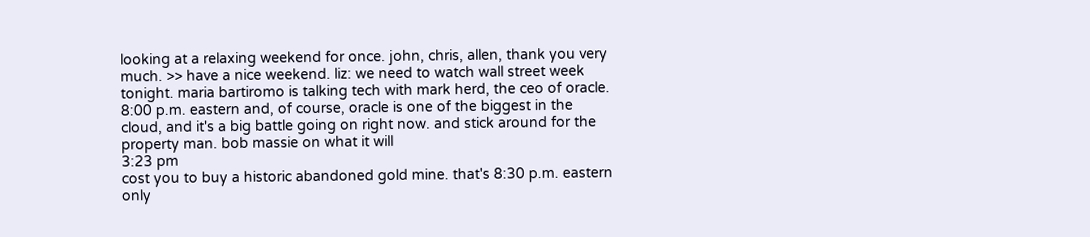looking at a relaxing weekend for once. john, chris, allen, thank you very much. >> have a nice weekend. liz: we need to watch wall street week tonight. maria bartiromo is talking tech with mark herd, the ceo of oracle. 8:00 p.m. eastern and, of course, oracle is one of the biggest in the cloud, and it's a big battle going on right now. and stick around for the property man. bob massie on what it will
3:23 pm
cost you to buy a historic abandoned gold mine. that's 8:30 p.m. eastern only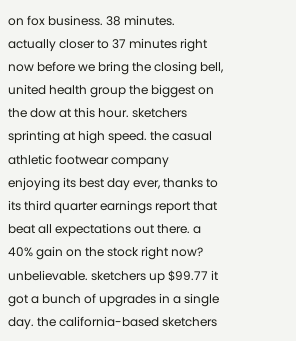on fox business. 38 minutes. actually closer to 37 minutes right now before we bring the closing bell, united health group the biggest on the dow at this hour. sketchers sprinting at high speed. the casual athletic footwear company enjoying its best day ever, thanks to its third quarter earnings report that beat all expectations out there. a 40% gain on the stock right now? unbelievable. sketchers up $99.77 it got a bunch of upgrades in a single day. the california-based sketchers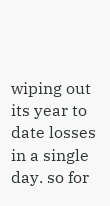wiping out its year to date losses in a single day. so for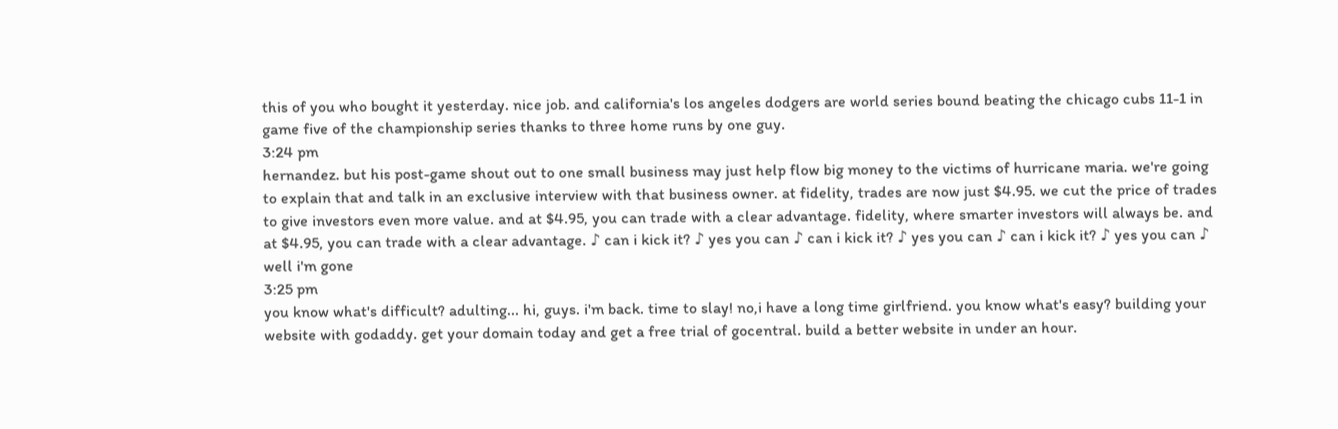this of you who bought it yesterday. nice job. and california's los angeles dodgers are world series bound beating the chicago cubs 11-1 in game five of the championship series thanks to three home runs by one guy.
3:24 pm
hernandez. but his post-game shout out to one small business may just help flow big money to the victims of hurricane maria. we're going to explain that and talk in an exclusive interview with that business owner. at fidelity, trades are now just $4.95. we cut the price of trades to give investors even more value. and at $4.95, you can trade with a clear advantage. fidelity, where smarter investors will always be. and at $4.95, you can trade with a clear advantage. ♪ can i kick it? ♪ yes you can ♪ can i kick it? ♪ yes you can ♪ can i kick it? ♪ yes you can ♪ well i'm gone
3:25 pm
you know what's difficult? adulting... hi, guys. i'm back. time to slay! no,i have a long time girlfriend. you know what's easy? building your website with godaddy. get your domain today and get a free trial of gocentral. build a better website in under an hour.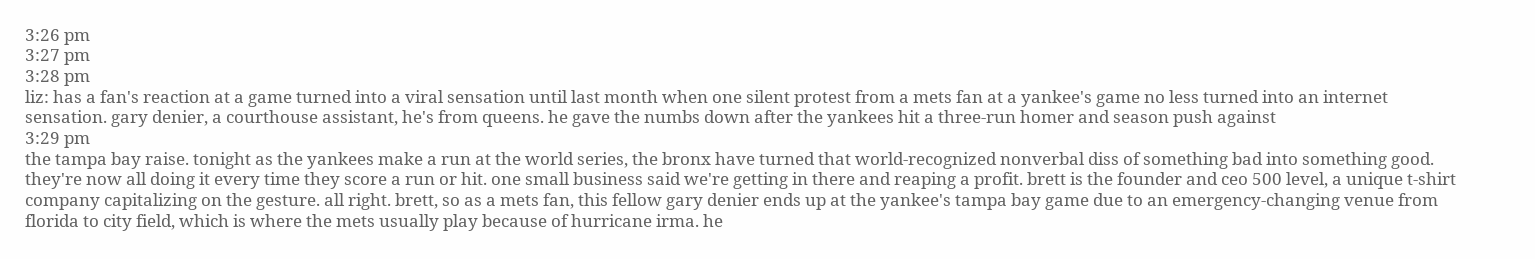3:26 pm
3:27 pm
3:28 pm
liz: has a fan's reaction at a game turned into a viral sensation until last month when one silent protest from a mets fan at a yankee's game no less turned into an internet sensation. gary denier, a courthouse assistant, he's from queens. he gave the numbs down after the yankees hit a three-run homer and season push against
3:29 pm
the tampa bay raise. tonight as the yankees make a run at the world series, the bronx have turned that world-recognized nonverbal diss of something bad into something good. they're now all doing it every time they score a run or hit. one small business said we're getting in there and reaping a profit. brett is the founder and ceo 500 level, a unique t-shirt company capitalizing on the gesture. all right. brett, so as a mets fan, this fellow gary denier ends up at the yankee's tampa bay game due to an emergency-changing venue from florida to city field, which is where the mets usually play because of hurricane irma. he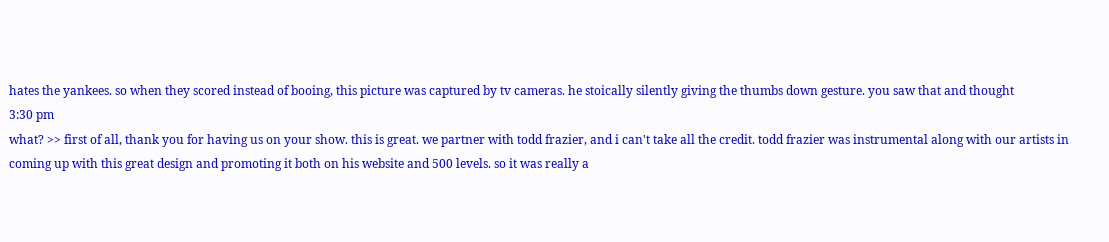hates the yankees. so when they scored instead of booing, this picture was captured by tv cameras. he stoically silently giving the thumbs down gesture. you saw that and thought
3:30 pm
what? >> first of all, thank you for having us on your show. this is great. we partner with todd frazier, and i can't take all the credit. todd frazier was instrumental along with our artists in coming up with this great design and promoting it both on his website and 500 levels. so it was really a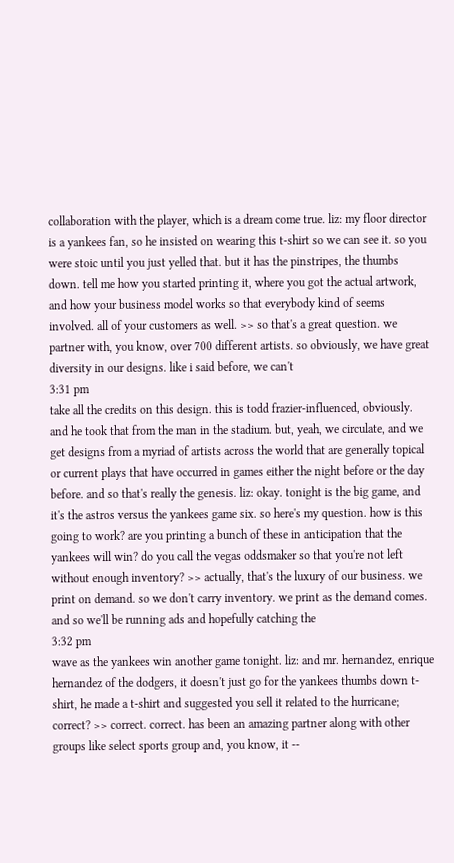collaboration with the player, which is a dream come true. liz: my floor director is a yankees fan, so he insisted on wearing this t-shirt so we can see it. so you were stoic until you just yelled that. but it has the pinstripes, the thumbs down. tell me how you started printing it, where you got the actual artwork, and how your business model works so that everybody kind of seems involved. all of your customers as well. >> so that's a great question. we partner with, you know, over 700 different artists. so obviously, we have great diversity in our designs. like i said before, we can't
3:31 pm
take all the credits on this design. this is todd frazier-influenced, obviously. and he took that from the man in the stadium. but, yeah, we circulate, and we get designs from a myriad of artists across the world that are generally topical or current plays that have occurred in games either the night before or the day before. and so that's really the genesis. liz: okay. tonight is the big game, and it's the astros versus the yankees game six. so here's my question. how is this going to work? are you printing a bunch of these in anticipation that the yankees will win? do you call the vegas oddsmaker so that you're not left without enough inventory? >> actually, that's the luxury of our business. we print on demand. so we don't carry inventory. we print as the demand comes. and so we'll be running ads and hopefully catching the
3:32 pm
wave as the yankees win another game tonight. liz: and mr. hernandez, enrique hernandez of the dodgers, it doesn't just go for the yankees thumbs down t-shirt, he made a t-shirt and suggested you sell it related to the hurricane; correct? >> correct. correct. has been an amazing partner along with other groups like select sports group and, you know, it --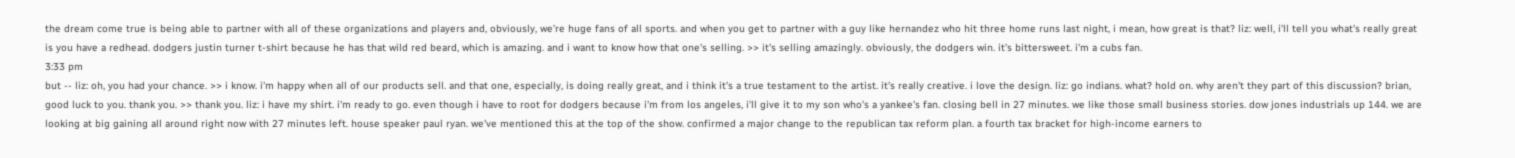the dream come true is being able to partner with all of these organizations and players and, obviously, we're huge fans of all sports. and when you get to partner with a guy like hernandez who hit three home runs last night, i mean, how great is that? liz: well, i'll tell you what's really great is you have a redhead. dodgers justin turner t-shirt because he has that wild red beard, which is amazing. and i want to know how that one's selling. >> it's selling amazingly. obviously, the dodgers win. it's bittersweet. i'm a cubs fan.
3:33 pm
but -- liz: oh, you had your chance. >> i know. i'm happy when all of our products sell. and that one, especially, is doing really great, and i think it's a true testament to the artist. it's really creative. i love the design. liz: go indians. what? hold on. why aren't they part of this discussion? brian, good luck to you. thank you. >> thank you. liz: i have my shirt. i'm ready to go. even though i have to root for dodgers because i'm from los angeles, i'll give it to my son who's a yankee's fan. closing bell in 27 minutes. we like those small business stories. dow jones industrials up 144. we are looking at big gaining all around right now with 27 minutes left. house speaker paul ryan. we've mentioned this at the top of the show. confirmed a major change to the republican tax reform plan. a fourth tax bracket for high-income earners to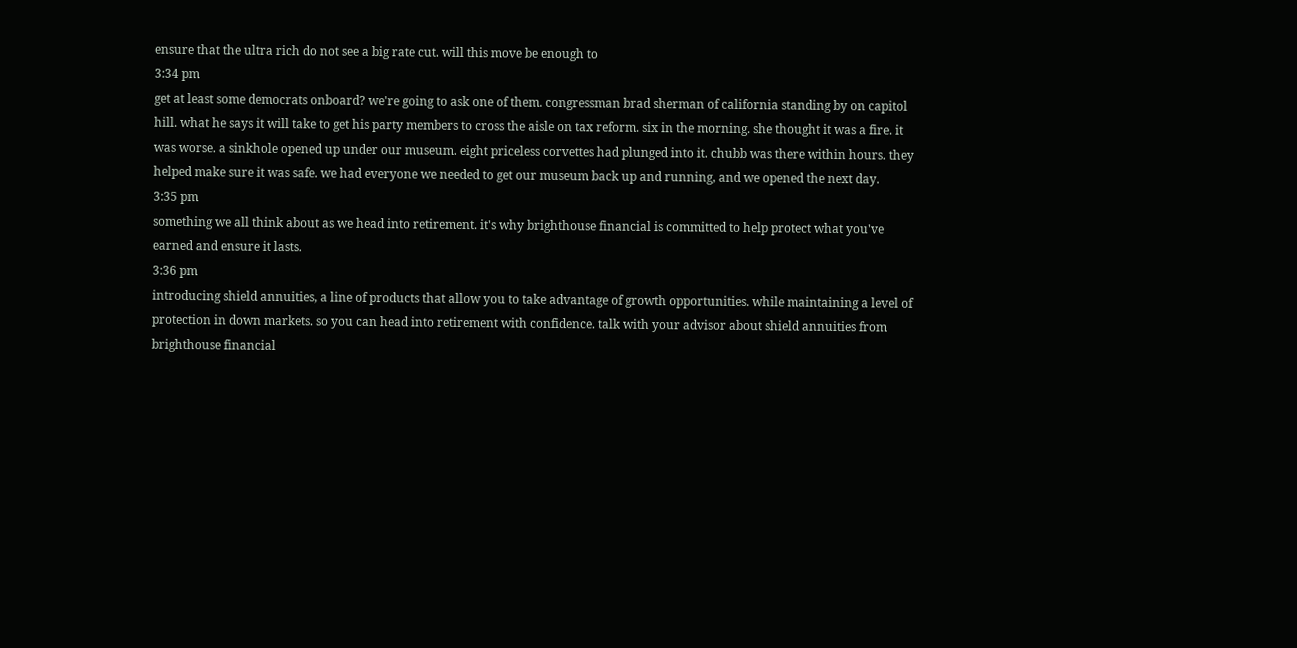ensure that the ultra rich do not see a big rate cut. will this move be enough to
3:34 pm
get at least some democrats onboard? we're going to ask one of them. congressman brad sherman of california standing by on capitol hill. what he says it will take to get his party members to cross the aisle on tax reform. six in the morning. she thought it was a fire. it was worse. a sinkhole opened up under our museum. eight priceless corvettes had plunged into it. chubb was there within hours. they helped make sure it was safe. we had everyone we needed to get our museum back up and running, and we opened the next day.
3:35 pm
something we all think about as we head into retirement. it's why brighthouse financial is committed to help protect what you've earned and ensure it lasts.
3:36 pm
introducing shield annuities, a line of products that allow you to take advantage of growth opportunities. while maintaining a level of protection in down markets. so you can head into retirement with confidence. talk with your advisor about shield annuities from brighthouse financial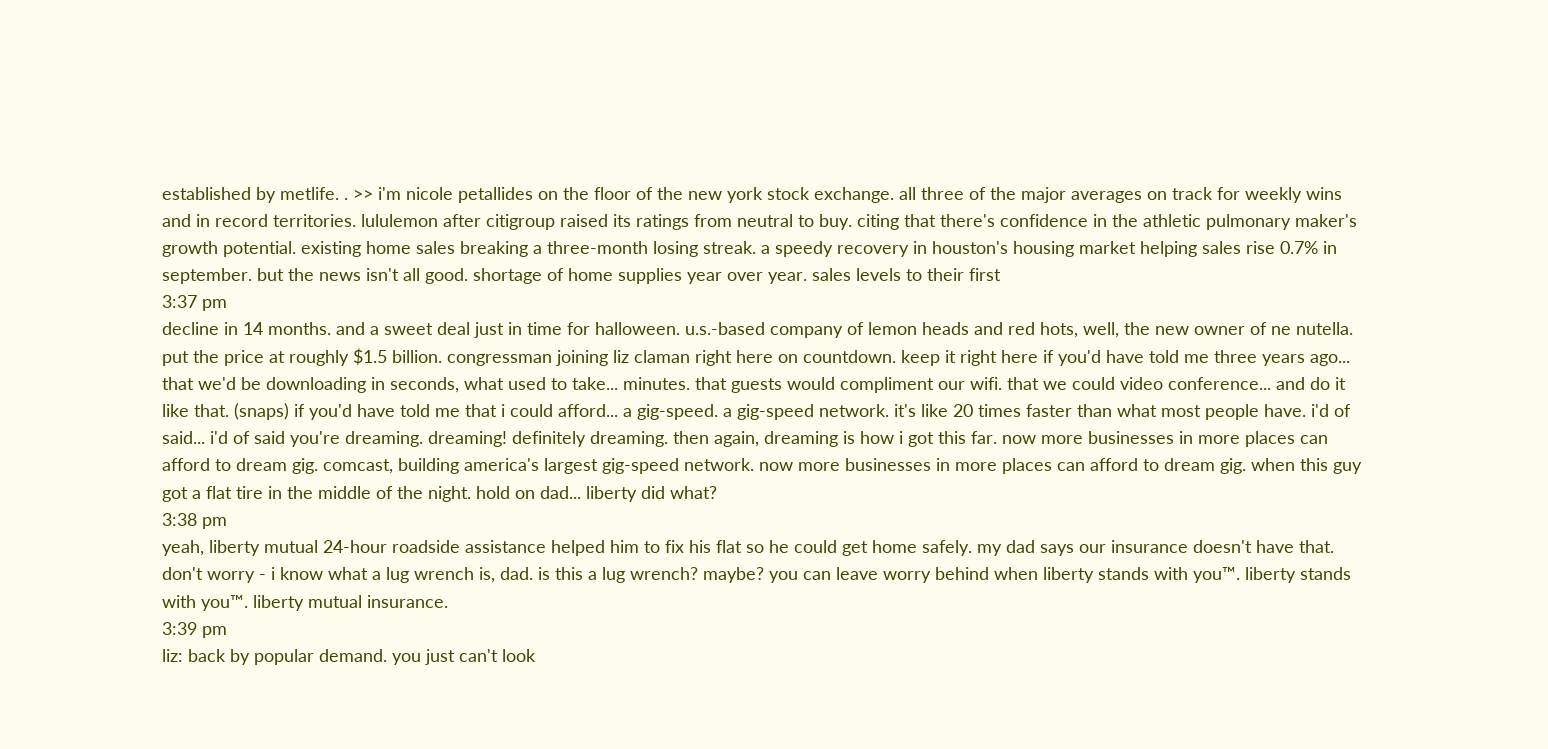established by metlife. . >> i'm nicole petallides on the floor of the new york stock exchange. all three of the major averages on track for weekly wins and in record territories. lululemon after citigroup raised its ratings from neutral to buy. citing that there's confidence in the athletic pulmonary maker's growth potential. existing home sales breaking a three-month losing streak. a speedy recovery in houston's housing market helping sales rise 0.7% in september. but the news isn't all good. shortage of home supplies year over year. sales levels to their first
3:37 pm
decline in 14 months. and a sweet deal just in time for halloween. u.s.-based company of lemon heads and red hots, well, the new owner of ne nutella. put the price at roughly $1.5 billion. congressman joining liz claman right here on countdown. keep it right here if you'd have told me three years ago... that we'd be downloading in seconds, what used to take... minutes. that guests would compliment our wifi. that we could video conference... and do it like that. (snaps) if you'd have told me that i could afford... a gig-speed. a gig-speed network. it's like 20 times faster than what most people have. i'd of said... i'd of said you're dreaming. dreaming! definitely dreaming. then again, dreaming is how i got this far. now more businesses in more places can afford to dream gig. comcast, building america's largest gig-speed network. now more businesses in more places can afford to dream gig. when this guy got a flat tire in the middle of the night. hold on dad... liberty did what?
3:38 pm
yeah, liberty mutual 24-hour roadside assistance helped him to fix his flat so he could get home safely. my dad says our insurance doesn't have that. don't worry - i know what a lug wrench is, dad. is this a lug wrench? maybe? you can leave worry behind when liberty stands with you™. liberty stands with you™. liberty mutual insurance.
3:39 pm
liz: back by popular demand. you just can't look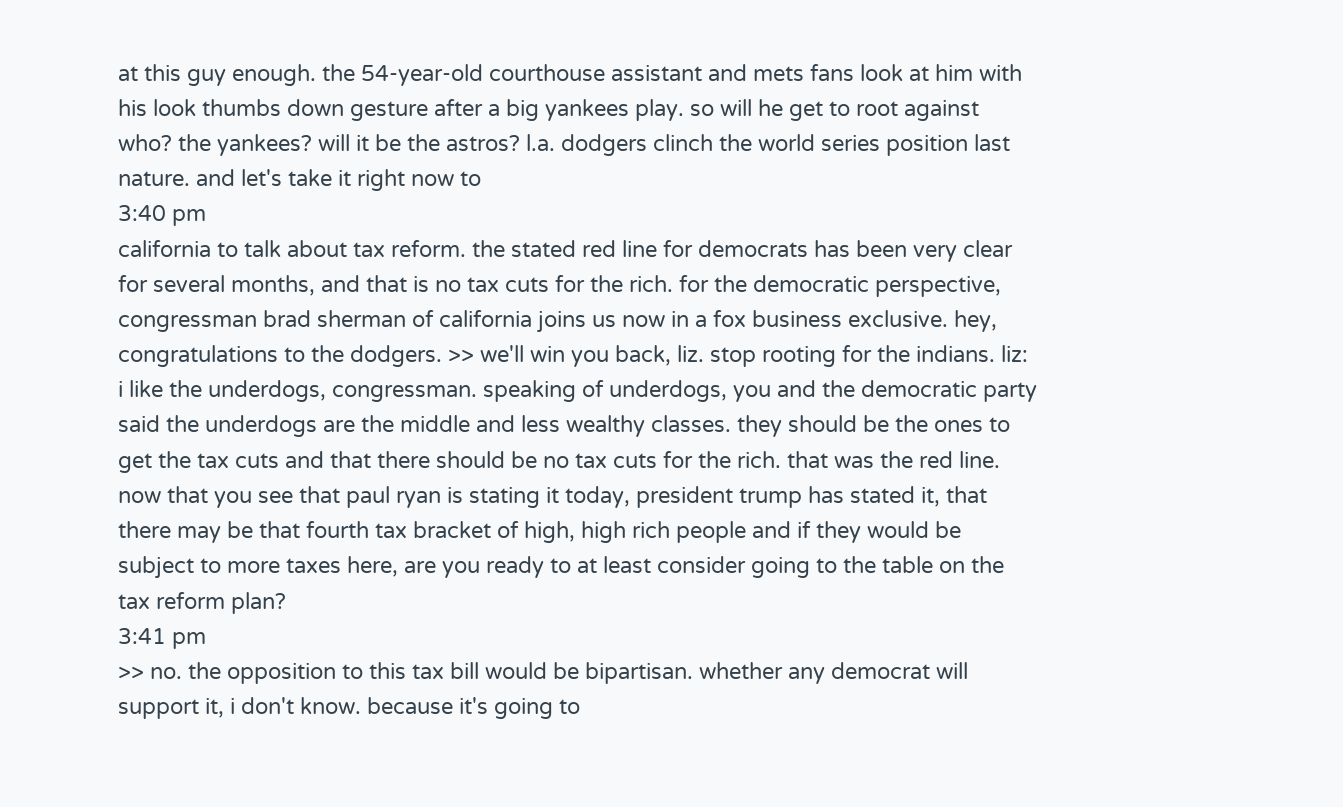at this guy enough. the 54-year-old courthouse assistant and mets fans look at him with his look thumbs down gesture after a big yankees play. so will he get to root against who? the yankees? will it be the astros? l.a. dodgers clinch the world series position last nature. and let's take it right now to
3:40 pm
california to talk about tax reform. the stated red line for democrats has been very clear for several months, and that is no tax cuts for the rich. for the democratic perspective, congressman brad sherman of california joins us now in a fox business exclusive. hey, congratulations to the dodgers. >> we'll win you back, liz. stop rooting for the indians. liz: i like the underdogs, congressman. speaking of underdogs, you and the democratic party said the underdogs are the middle and less wealthy classes. they should be the ones to get the tax cuts and that there should be no tax cuts for the rich. that was the red line. now that you see that paul ryan is stating it today, president trump has stated it, that there may be that fourth tax bracket of high, high rich people and if they would be subject to more taxes here, are you ready to at least consider going to the table on the tax reform plan?
3:41 pm
>> no. the opposition to this tax bill would be bipartisan. whether any democrat will support it, i don't know. because it's going to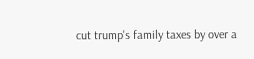cut trump's family taxes by over a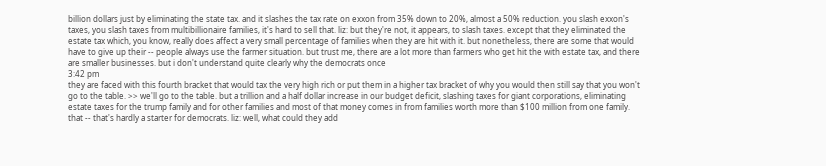billion dollars just by eliminating the state tax. and it slashes the tax rate on exxon from 35% down to 20%, almost a 50% reduction. you slash exxon's taxes, you slash taxes from multibillionaire families, it's hard to sell that. liz: but they're not, it appears, to slash taxes. except that they eliminated the estate tax which, you know, really does affect a very small percentage of families when they are hit with it. but nonetheless, there are some that would have to give up their -- people always use the farmer situation. but trust me, there are a lot more than farmers who get hit the with estate tax, and there are smaller businesses. but i don't understand quite clearly why the democrats once
3:42 pm
they are faced with this fourth bracket that would tax the very high rich or put them in a higher tax bracket of why you would then still say that you won't go to the table. >> we'll go to the table. but a trillion and a half dollar increase in our budget deficit, slashing taxes for giant corporations, eliminating estate taxes for the trump family and for other families and most of that money comes in from families worth more than $100 million from one family. that -- that's hardly a starter for democrats. liz: well, what could they add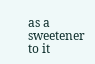as a sweetener to it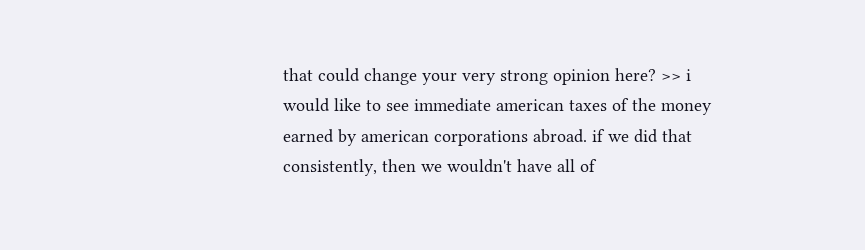that could change your very strong opinion here? >> i would like to see immediate american taxes of the money earned by american corporations abroad. if we did that consistently, then we wouldn't have all of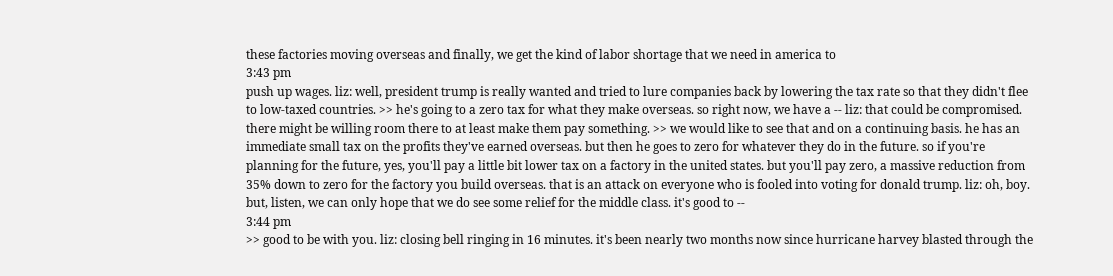these factories moving overseas and finally, we get the kind of labor shortage that we need in america to
3:43 pm
push up wages. liz: well, president trump is really wanted and tried to lure companies back by lowering the tax rate so that they didn't flee to low-taxed countries. >> he's going to a zero tax for what they make overseas. so right now, we have a -- liz: that could be compromised. there might be willing room there to at least make them pay something. >> we would like to see that and on a continuing basis. he has an immediate small tax on the profits they've earned overseas. but then he goes to zero for whatever they do in the future. so if you're planning for the future, yes, you'll pay a little bit lower tax on a factory in the united states. but you'll pay zero, a massive reduction from 35% down to zero for the factory you build overseas. that is an attack on everyone who is fooled into voting for donald trump. liz: oh, boy. but, listen, we can only hope that we do see some relief for the middle class. it's good to --
3:44 pm
>> good to be with you. liz: closing bell ringing in 16 minutes. it's been nearly two months now since hurricane harvey blasted through the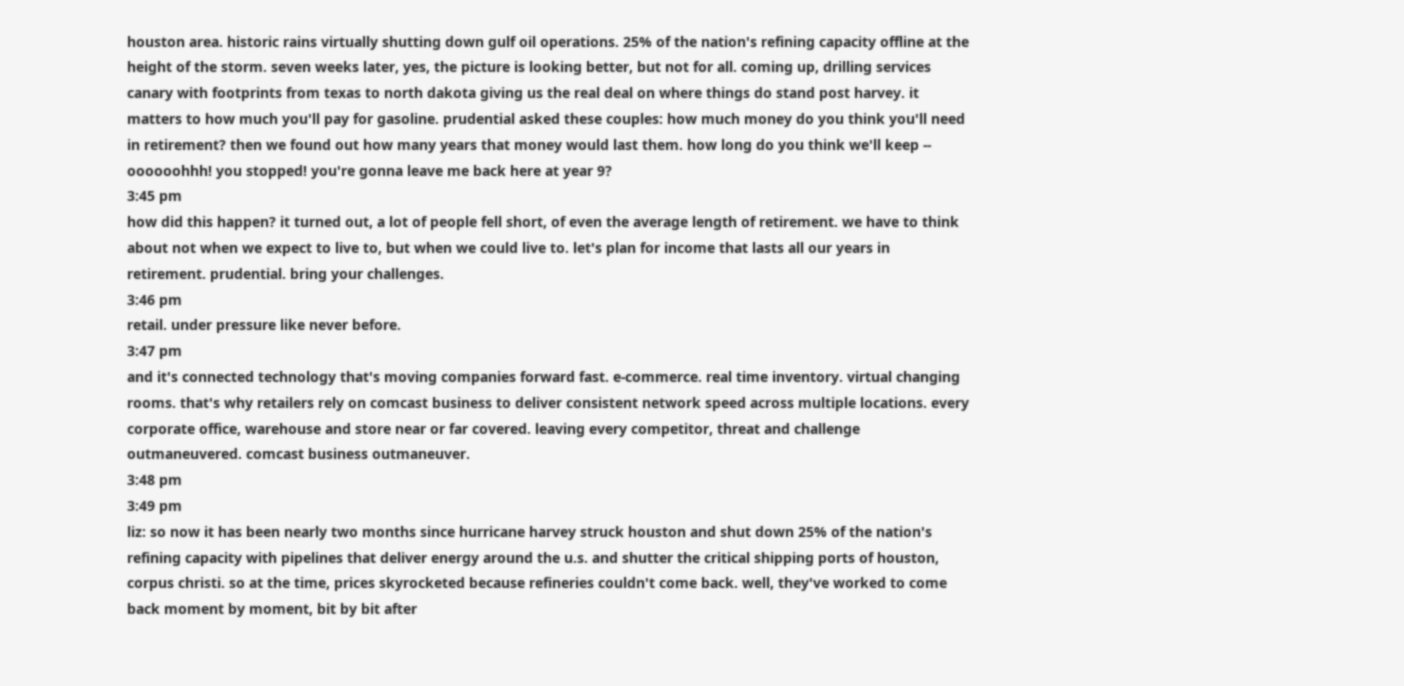houston area. historic rains virtually shutting down gulf oil operations. 25% of the nation's refining capacity offline at the height of the storm. seven weeks later, yes, the picture is looking better, but not for all. coming up, drilling services canary with footprints from texas to north dakota giving us the real deal on where things do stand post harvey. it matters to how much you'll pay for gasoline. prudential asked these couples: how much money do you think you'll need in retirement? then we found out how many years that money would last them. how long do you think we'll keep -- oooooohhh! you stopped! you're gonna leave me back here at year 9?
3:45 pm
how did this happen? it turned out, a lot of people fell short, of even the average length of retirement. we have to think about not when we expect to live to, but when we could live to. let's plan for income that lasts all our years in retirement. prudential. bring your challenges.
3:46 pm
retail. under pressure like never before.
3:47 pm
and it's connected technology that's moving companies forward fast. e-commerce. real time inventory. virtual changing rooms. that's why retailers rely on comcast business to deliver consistent network speed across multiple locations. every corporate office, warehouse and store near or far covered. leaving every competitor, threat and challenge outmaneuvered. comcast business outmaneuver.
3:48 pm
3:49 pm
liz: so now it has been nearly two months since hurricane harvey struck houston and shut down 25% of the nation's refining capacity with pipelines that deliver energy around the u.s. and shutter the critical shipping ports of houston, corpus christi. so at the time, prices skyrocketed because refineries couldn't come back. well, they've worked to come back moment by moment, bit by bit after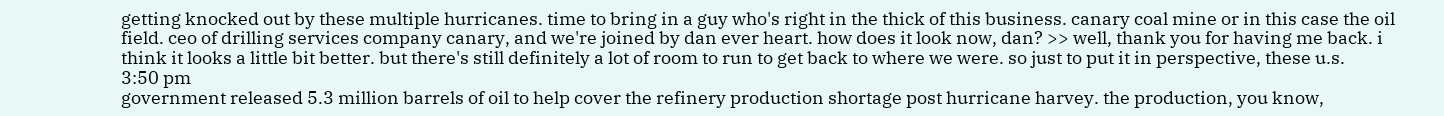getting knocked out by these multiple hurricanes. time to bring in a guy who's right in the thick of this business. canary coal mine or in this case the oil field. ceo of drilling services company canary, and we're joined by dan ever heart. how does it look now, dan? >> well, thank you for having me back. i think it looks a little bit better. but there's still definitely a lot of room to run to get back to where we were. so just to put it in perspective, these u.s.
3:50 pm
government released 5.3 million barrels of oil to help cover the refinery production shortage post hurricane harvey. the production, you know,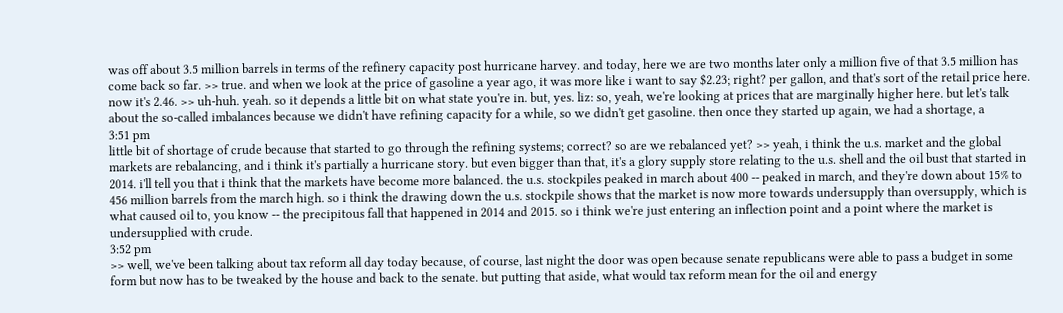was off about 3.5 million barrels in terms of the refinery capacity post hurricane harvey. and today, here we are two months later only a million five of that 3.5 million has come back so far. >> true. and when we look at the price of gasoline a year ago, it was more like i want to say $2.23; right? per gallon, and that's sort of the retail price here. now it's 2.46. >> uh-huh. yeah. so it depends a little bit on what state you're in. but, yes. liz: so, yeah, we're looking at prices that are marginally higher here. but let's talk about the so-called imbalances because we didn't have refining capacity for a while, so we didn't get gasoline. then once they started up again, we had a shortage, a
3:51 pm
little bit of shortage of crude because that started to go through the refining systems; correct? so are we rebalanced yet? >> yeah, i think the u.s. market and the global markets are rebalancing, and i think it's partially a hurricane story. but even bigger than that, it's a glory supply store relating to the u.s. shell and the oil bust that started in 2014. i'll tell you that i think that the markets have become more balanced. the u.s. stockpiles peaked in march about 400 -- peaked in march, and they're down about 15% to 456 million barrels from the march high. so i think the drawing down the u.s. stockpile shows that the market is now more towards undersupply than oversupply, which is what caused oil to, you know -- the precipitous fall that happened in 2014 and 2015. so i think we're just entering an inflection point and a point where the market is undersupplied with crude.
3:52 pm
>> well, we've been talking about tax reform all day today because, of course, last night the door was open because senate republicans were able to pass a budget in some form but now has to be tweaked by the house and back to the senate. but putting that aside, what would tax reform mean for the oil and energy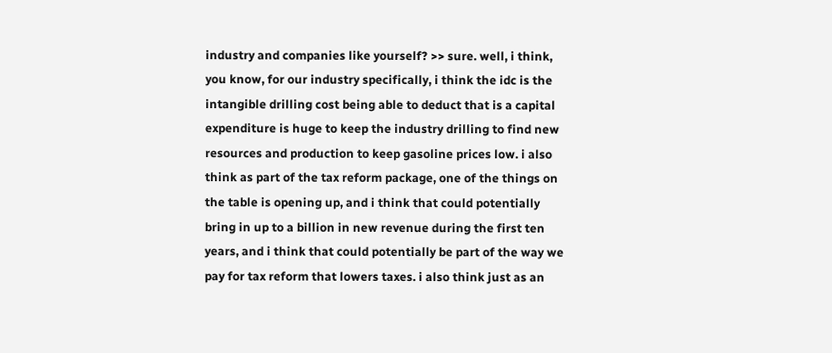industry and companies like yourself? >> sure. well, i think, you know, for our industry specifically, i think the idc is the intangible drilling cost being able to deduct that is a capital expenditure is huge to keep the industry drilling to find new resources and production to keep gasoline prices low. i also think as part of the tax reform package, one of the things on the table is opening up, and i think that could potentially bring in up to a billion in new revenue during the first ten years, and i think that could potentially be part of the way we pay for tax reform that lowers taxes. i also think just as an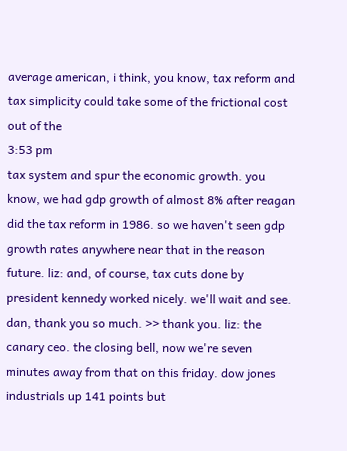average american, i think, you know, tax reform and tax simplicity could take some of the frictional cost out of the
3:53 pm
tax system and spur the economic growth. you know, we had gdp growth of almost 8% after reagan did the tax reform in 1986. so we haven't seen gdp growth rates anywhere near that in the reason future. liz: and, of course, tax cuts done by president kennedy worked nicely. we'll wait and see. dan, thank you so much. >> thank you. liz: the canary ceo. the closing bell, now we're seven minutes away from that on this friday. dow jones industrials up 141 points but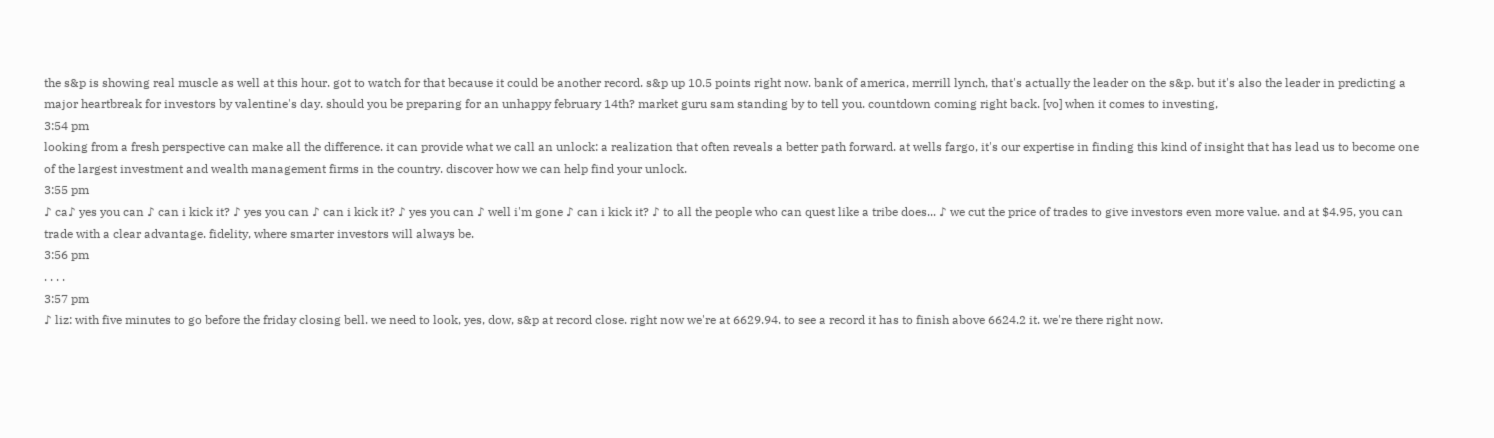the s&p is showing real muscle as well at this hour. got to watch for that because it could be another record. s&p up 10.5 points right now. bank of america, merrill lynch, that's actually the leader on the s&p. but it's also the leader in predicting a major heartbreak for investors by valentine's day. should you be preparing for an unhappy february 14th? market guru sam standing by to tell you. countdown coming right back. [vo] when it comes to investing,
3:54 pm
looking from a fresh perspective can make all the difference. it can provide what we call an unlock: a realization that often reveals a better path forward. at wells fargo, it's our expertise in finding this kind of insight that has lead us to become one of the largest investment and wealth management firms in the country. discover how we can help find your unlock.
3:55 pm
♪ ca♪ yes you can ♪ can i kick it? ♪ yes you can ♪ can i kick it? ♪ yes you can ♪ well i'm gone ♪ can i kick it? ♪ to all the people who can quest like a tribe does... ♪ we cut the price of trades to give investors even more value. and at $4.95, you can trade with a clear advantage. fidelity, where smarter investors will always be.
3:56 pm
. . . .
3:57 pm
♪ liz: with five minutes to go before the friday closing bell. we need to look, yes, dow, s&p at record close. right now we're at 6629.94. to see a record it has to finish above 6624.2 it. we're there right now.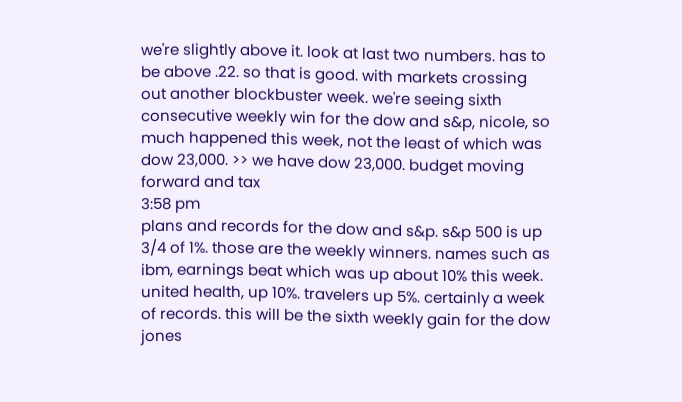we're slightly above it. look at last two numbers. has to be above .22. so that is good. with markets crossing out another blockbuster week. we're seeing sixth consecutive weekly win for the dow and s&p, nicole, so much happened this week, not the least of which was dow 23,000. >> we have dow 23,000. budget moving forward and tax
3:58 pm
plans and records for the dow and s&p. s&p 500 is up 3/4 of 1%. those are the weekly winners. names such as ibm, earnings beat which was up about 10% this week. united health, up 10%. travelers up 5%. certainly a week of records. this will be the sixth weekly gain for the dow jones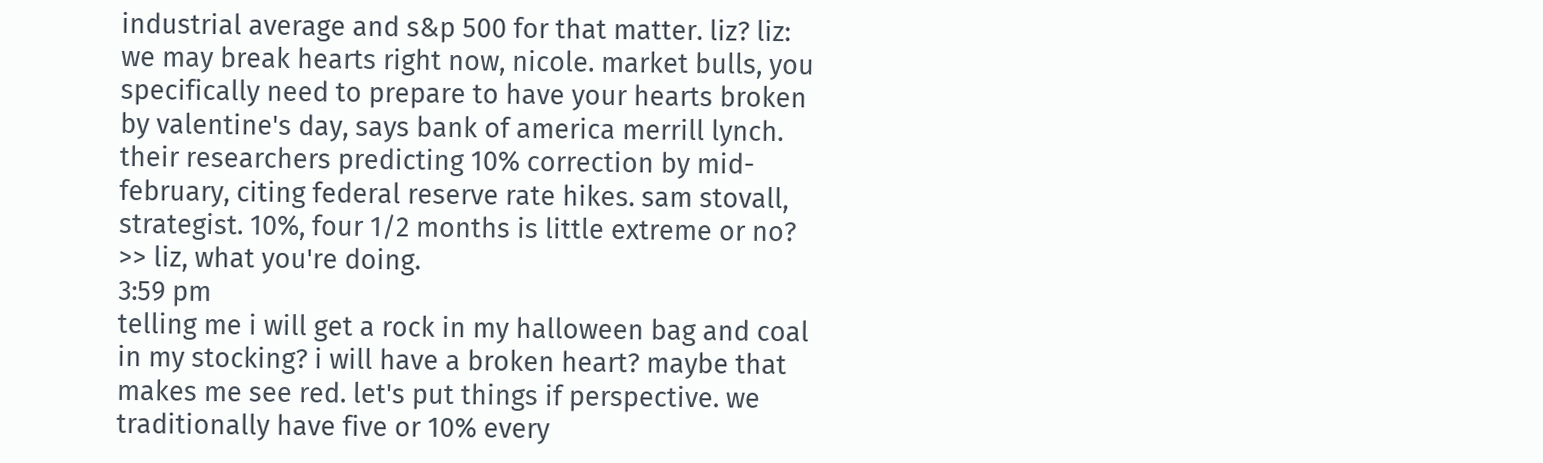industrial average and s&p 500 for that matter. liz? liz: we may break hearts right now, nicole. market bulls, you specifically need to prepare to have your hearts broken by valentine's day, says bank of america merrill lynch. their researchers predicting 10% correction by mid-february, citing federal reserve rate hikes. sam stovall, strategist. 10%, four 1/2 months is little extreme or no? >> liz, what you're doing.
3:59 pm
telling me i will get a rock in my halloween bag and coal in my stocking? i will have a broken heart? maybe that makes me see red. let's put things if perspective. we traditionally have five or 10% every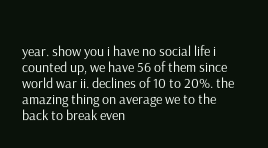year. show you i have no social life i counted up, we have 56 of them since world war ii. declines of 10 to 20%. the amazing thing on average we to the back to break even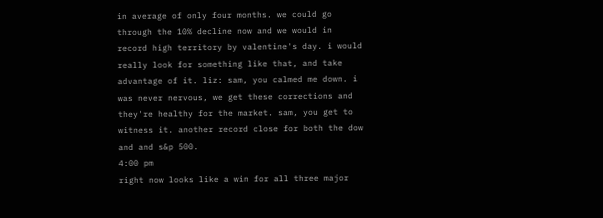in average of only four months. we could go through the 10% decline now and we would in record high territory by valentine's day. i would really look for something like that, and take advantage of it. liz: sam, you calmed me down. i was never nervous, we get these corrections and they're healthy for the market. sam, you get to witness it. another record close for both the dow and and s&p 500.
4:00 pm
right now looks like a win for all three major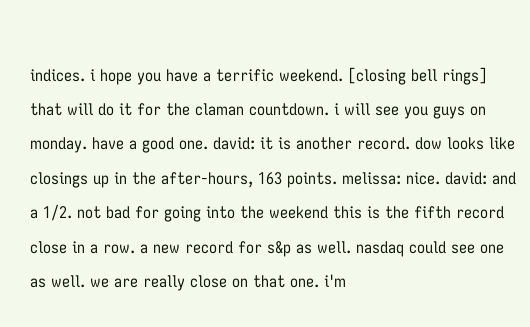indices. i hope you have a terrific weekend. [closing bell rings] that will do it for the claman countdown. i will see you guys on monday. have a good one. david: it is another record. dow looks like closings up in the after-hours, 163 points. melissa: nice. david: and a 1/2. not bad for going into the weekend this is the fifth record close in a row. a new record for s&p as well. nasdaq could see one as well. we are really close on that one. i'm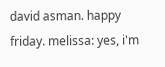david asman. happy friday. melissa: yes, i'm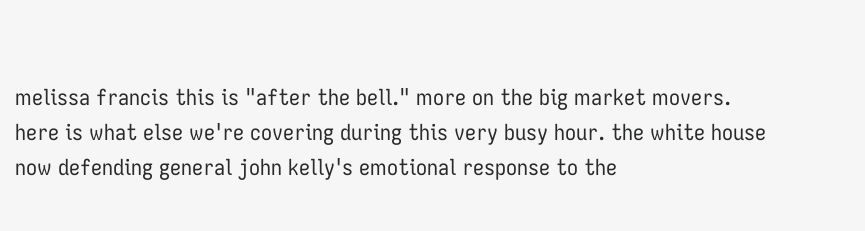melissa francis this is "after the bell." more on the big market movers. here is what else we're covering during this very busy hour. the white house now defending general john kelly's emotional response to the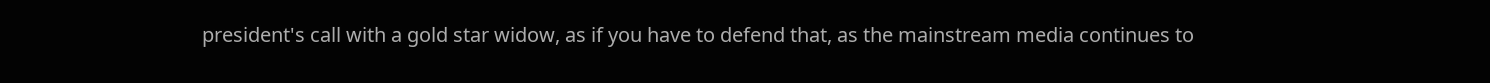president's call with a gold star widow, as if you have to defend that, as the mainstream media continues to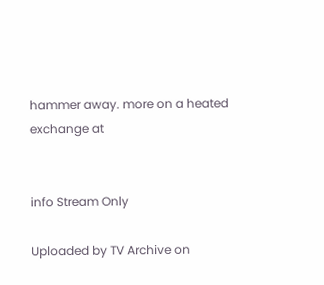hammer away. more on a heated exchange at


info Stream Only

Uploaded by TV Archive on